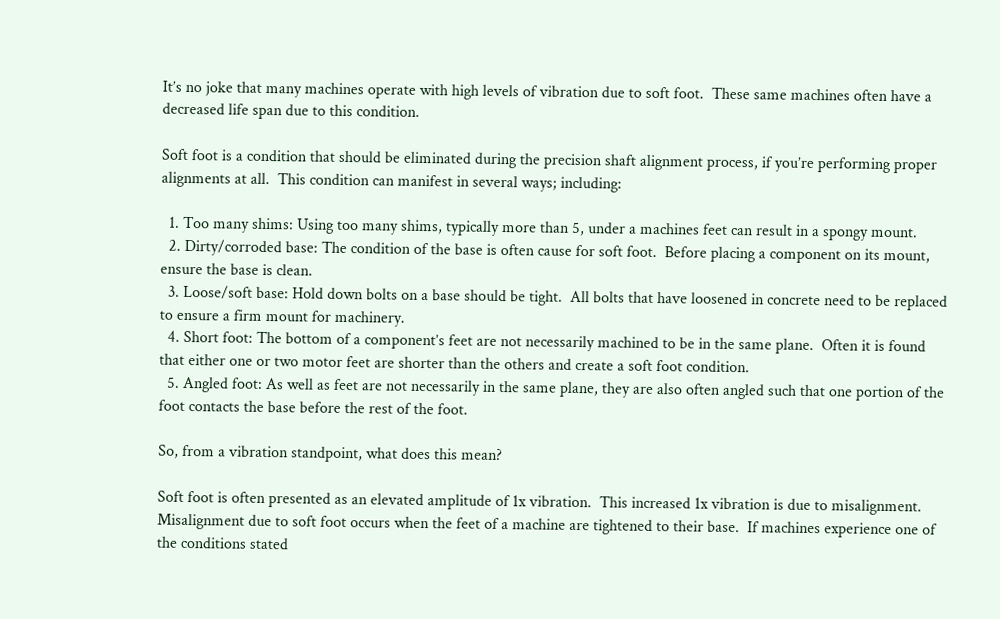It’s no joke that many machines operate with high levels of vibration due to soft foot.  These same machines often have a decreased life span due to this condition.

Soft foot is a condition that should be eliminated during the precision shaft alignment process, if you’re performing proper alignments at all.  This condition can manifest in several ways; including:

  1. Too many shims: Using too many shims, typically more than 5, under a machines feet can result in a spongy mount.
  2. Dirty/corroded base: The condition of the base is often cause for soft foot.  Before placing a component on its mount, ensure the base is clean.
  3. Loose/soft base: Hold down bolts on a base should be tight.  All bolts that have loosened in concrete need to be replaced to ensure a firm mount for machinery.
  4. Short foot: The bottom of a component’s feet are not necessarily machined to be in the same plane.  Often it is found that either one or two motor feet are shorter than the others and create a soft foot condition.
  5. Angled foot: As well as feet are not necessarily in the same plane, they are also often angled such that one portion of the foot contacts the base before the rest of the foot.

So, from a vibration standpoint, what does this mean?

Soft foot is often presented as an elevated amplitude of 1x vibration.  This increased 1x vibration is due to misalignment.  Misalignment due to soft foot occurs when the feet of a machine are tightened to their base.  If machines experience one of the conditions stated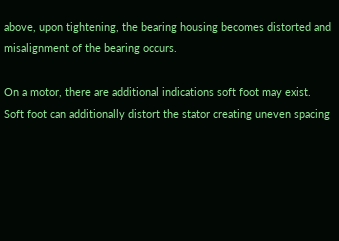above, upon tightening, the bearing housing becomes distorted and misalignment of the bearing occurs.

On a motor, there are additional indications soft foot may exist.  Soft foot can additionally distort the stator creating uneven spacing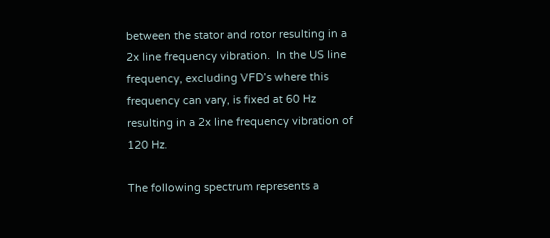between the stator and rotor resulting in a 2x line frequency vibration.  In the US line frequency, excluding VFD’s where this frequency can vary, is fixed at 60 Hz resulting in a 2x line frequency vibration of 120 Hz.

The following spectrum represents a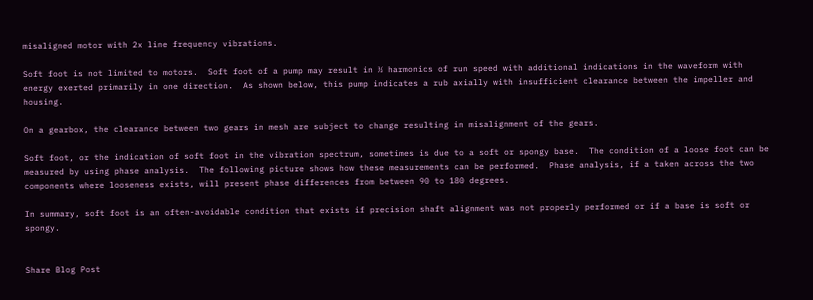misaligned motor with 2x line frequency vibrations.

Soft foot is not limited to motors.  Soft foot of a pump may result in ½ harmonics of run speed with additional indications in the waveform with energy exerted primarily in one direction.  As shown below, this pump indicates a rub axially with insufficient clearance between the impeller and housing.

On a gearbox, the clearance between two gears in mesh are subject to change resulting in misalignment of the gears.

Soft foot, or the indication of soft foot in the vibration spectrum, sometimes is due to a soft or spongy base.  The condition of a loose foot can be measured by using phase analysis.  The following picture shows how these measurements can be performed.  Phase analysis, if a taken across the two components where looseness exists, will present phase differences from between 90 to 180 degrees.

In summary, soft foot is an often-avoidable condition that exists if precision shaft alignment was not properly performed or if a base is soft or spongy.


Share Blog Post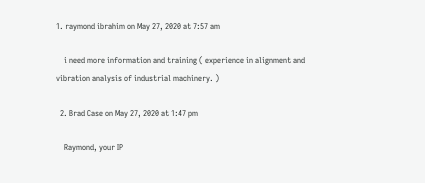1. raymond ibrahim on May 27, 2020 at 7:57 am

    i need more information and training ( experience in alignment and vibration analysis of industrial machinery. )

  2. Brad Case on May 27, 2020 at 1:47 pm

    Raymond, your IP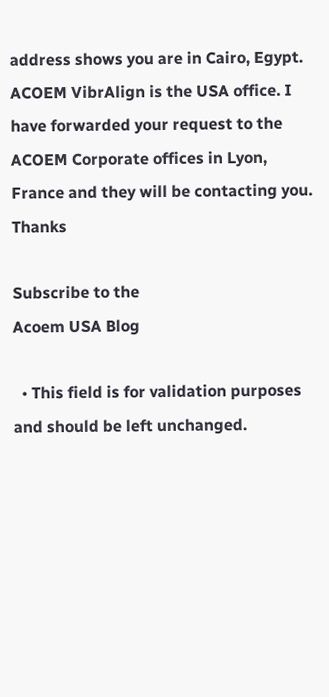address shows you are in Cairo, Egypt. ACOEM VibrAlign is the USA office. I have forwarded your request to the ACOEM Corporate offices in Lyon, France and they will be contacting you. Thanks

Subscribe to the
Acoem USA Blog

  • This field is for validation purposes and should be left unchanged.